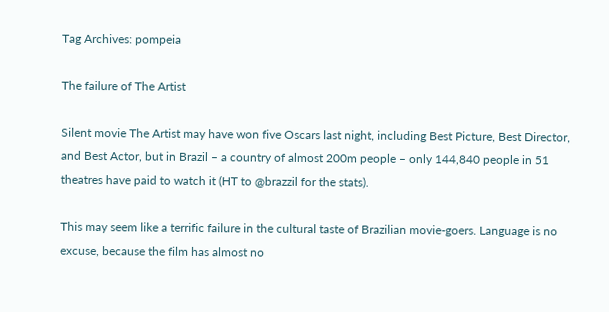Tag Archives: pompeia

The failure of The Artist

Silent movie The Artist may have won five Oscars last night, including Best Picture, Best Director, and Best Actor, but in Brazil – a country of almost 200m people – only 144,840 people in 51 theatres have paid to watch it (HT to @brazzil for the stats).

This may seem like a terrific failure in the cultural taste of Brazilian movie-goers. Language is no excuse, because the film has almost no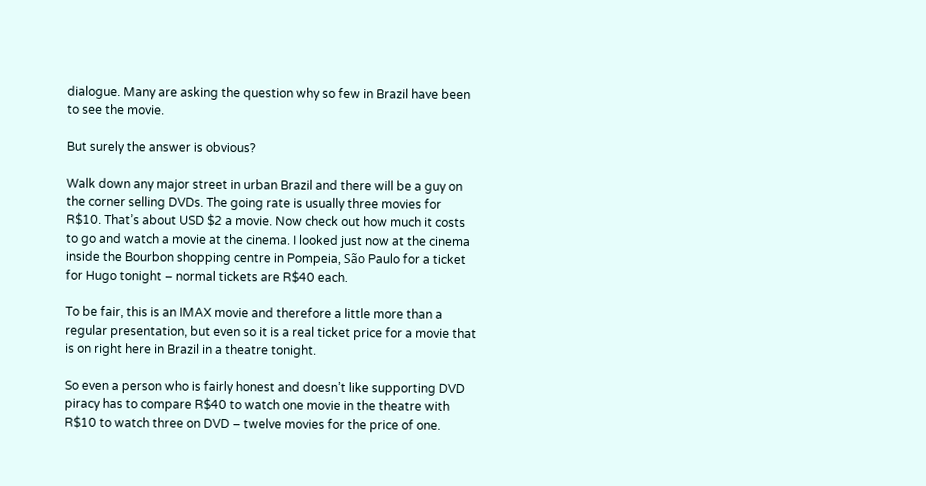dialogue. Many are asking the question why so few in Brazil have been to see the movie.

But surely the answer is obvious?

Walk down any major street in urban Brazil and there will be a guy on the corner selling DVDs. The going rate is usually three movies for R$10. That’s about USD $2 a movie. Now check out how much it costs to go and watch a movie at the cinema. I looked just now at the cinema inside the Bourbon shopping centre in Pompeia, São Paulo for a ticket for Hugo tonight – normal tickets are R$40 each.

To be fair, this is an IMAX movie and therefore a little more than a regular presentation, but even so it is a real ticket price for a movie that is on right here in Brazil in a theatre tonight.

So even a person who is fairly honest and doesn’t like supporting DVD piracy has to compare R$40 to watch one movie in the theatre with R$10 to watch three on DVD – twelve movies for the price of one.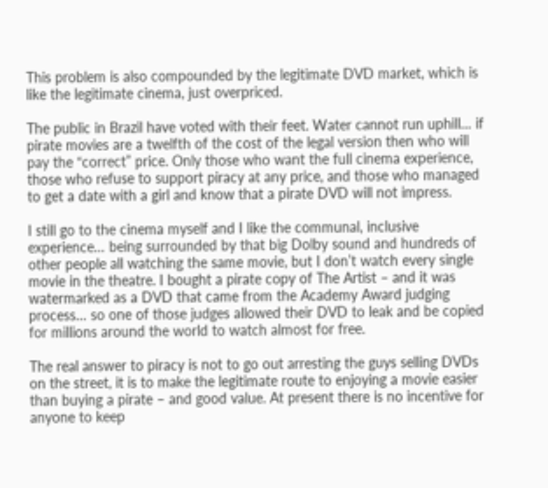This problem is also compounded by the legitimate DVD market, which is like the legitimate cinema, just overpriced.

The public in Brazil have voted with their feet. Water cannot run uphill… if pirate movies are a twelfth of the cost of the legal version then who will pay the “correct” price. Only those who want the full cinema experience, those who refuse to support piracy at any price, and those who managed to get a date with a girl and know that a pirate DVD will not impress.

I still go to the cinema myself and I like the communal, inclusive experience… being surrounded by that big Dolby sound and hundreds of other people all watching the same movie, but I don’t watch every single movie in the theatre. I bought a pirate copy of The Artist – and it was watermarked as a DVD that came from the Academy Award judging process… so one of those judges allowed their DVD to leak and be copied for millions around the world to watch almost for free.

The real answer to piracy is not to go out arresting the guys selling DVDs on the street, it is to make the legitimate route to enjoying a movie easier than buying a pirate – and good value. At present there is no incentive for anyone to keep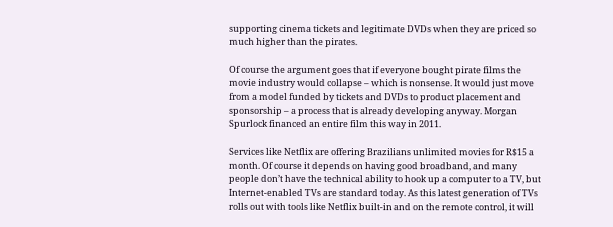supporting cinema tickets and legitimate DVDs when they are priced so much higher than the pirates.

Of course the argument goes that if everyone bought pirate films the movie industry would collapse – which is nonsense. It would just move from a model funded by tickets and DVDs to product placement and sponsorship – a process that is already developing anyway. Morgan Spurlock financed an entire film this way in 2011.

Services like Netflix are offering Brazilians unlimited movies for R$15 a month. Of course it depends on having good broadband, and many people don’t have the technical ability to hook up a computer to a TV, but Internet-enabled TVs are standard today. As this latest generation of TVs rolls out with tools like Netflix built-in and on the remote control, it will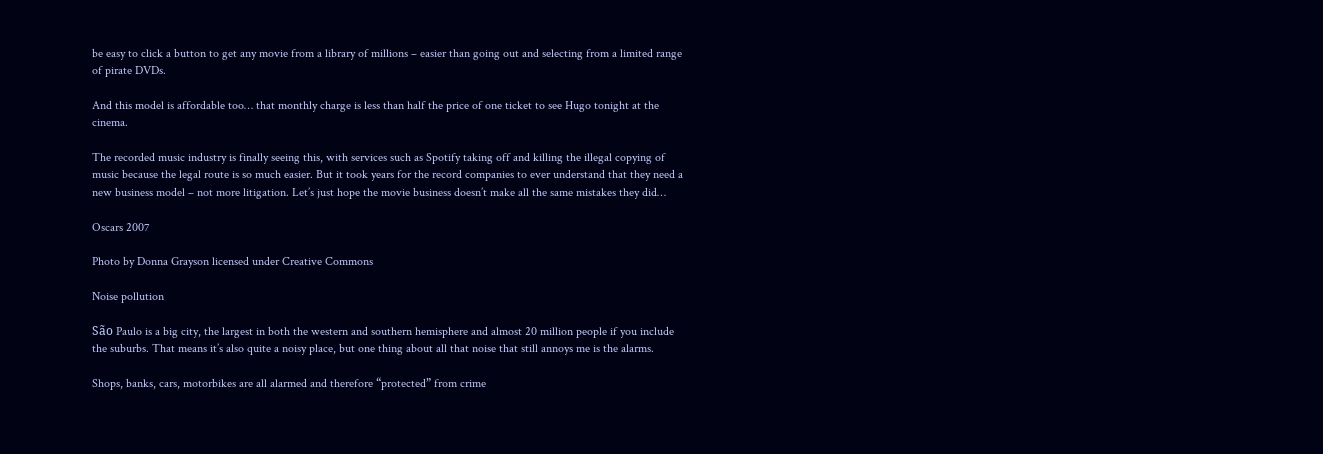be easy to click a button to get any movie from a library of millions – easier than going out and selecting from a limited range of pirate DVDs.

And this model is affordable too… that monthly charge is less than half the price of one ticket to see Hugo tonight at the cinema.

The recorded music industry is finally seeing this, with services such as Spotify taking off and killing the illegal copying of music because the legal route is so much easier. But it took years for the record companies to ever understand that they need a new business model – not more litigation. Let’s just hope the movie business doesn’t make all the same mistakes they did…

Oscars 2007

Photo by Donna Grayson licensed under Creative Commons

Noise pollution

São Paulo is a big city, the largest in both the western and southern hemisphere and almost 20 million people if you include the suburbs. That means it’s also quite a noisy place, but one thing about all that noise that still annoys me is the alarms.

Shops, banks, cars, motorbikes are all alarmed and therefore “protected” from crime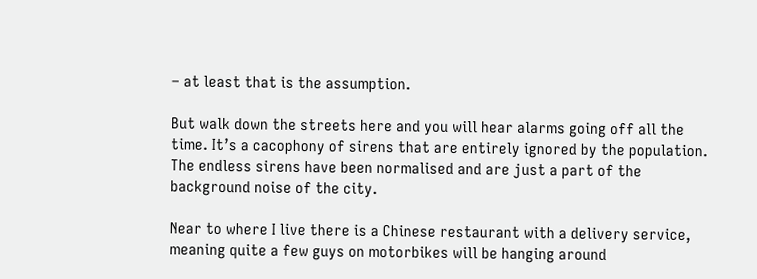– at least that is the assumption.

But walk down the streets here and you will hear alarms going off all the time. It’s a cacophony of sirens that are entirely ignored by the population. The endless sirens have been normalised and are just a part of the background noise of the city.

Near to where I live there is a Chinese restaurant with a delivery service, meaning quite a few guys on motorbikes will be hanging around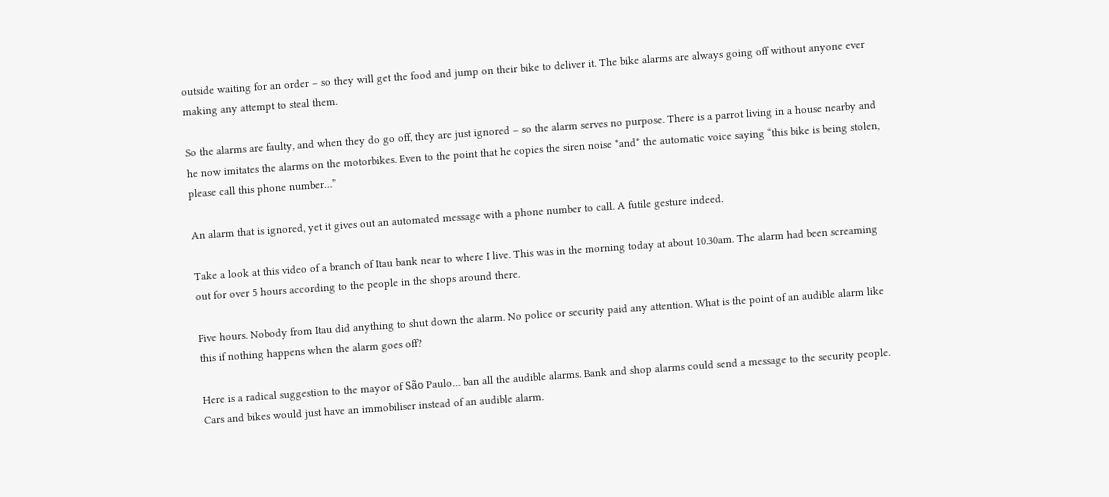outside waiting for an order – so they will get the food and jump on their bike to deliver it. The bike alarms are always going off without anyone ever making any attempt to steal them.

So the alarms are faulty, and when they do go off, they are just ignored – so the alarm serves no purpose. There is a parrot living in a house nearby and he now imitates the alarms on the motorbikes. Even to the point that he copies the siren noise *and* the automatic voice saying “this bike is being stolen, please call this phone number…”

An alarm that is ignored, yet it gives out an automated message with a phone number to call. A futile gesture indeed.

Take a look at this video of a branch of Itau bank near to where I live. This was in the morning today at about 10.30am. The alarm had been screaming out for over 5 hours according to the people in the shops around there.

Five hours. Nobody from Itau did anything to shut down the alarm. No police or security paid any attention. What is the point of an audible alarm like this if nothing happens when the alarm goes off?

Here is a radical suggestion to the mayor of São Paulo… ban all the audible alarms. Bank and shop alarms could send a message to the security people. Cars and bikes would just have an immobiliser instead of an audible alarm.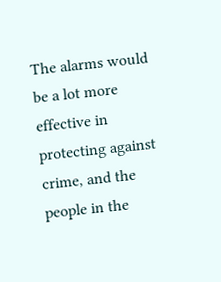The alarms would be a lot more effective in protecting against crime, and the people in the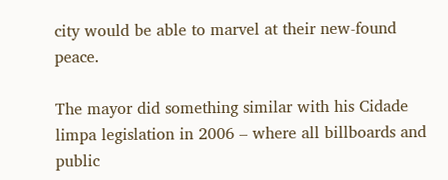city would be able to marvel at their new-found peace.

The mayor did something similar with his Cidade limpa legislation in 2006 – where all billboards and public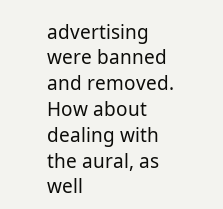advertising were banned and removed. How about dealing with the aural, as well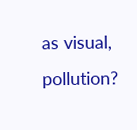as visual, pollution?